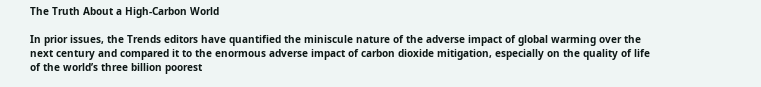The Truth About a High-Carbon World

In prior issues, the Trends editors have quantified the miniscule nature of the adverse impact of global warming over the next century and compared it to the enormous adverse impact of carbon dioxide mitigation, especially on the quality of life of the world’s three billion poorest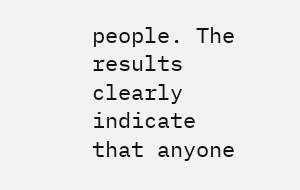people. The results clearly indicate that anyone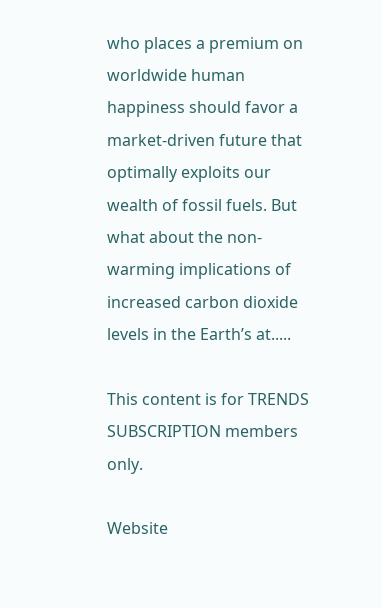who places a premium on worldwide human happiness should favor a market-driven future that optimally exploits our wealth of fossil fuels. But what about the non-warming implications of increased carbon dioxide levels in the Earth’s at.....

This content is for TRENDS SUBSCRIPTION members only.

Website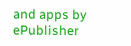and apps by ePublisher